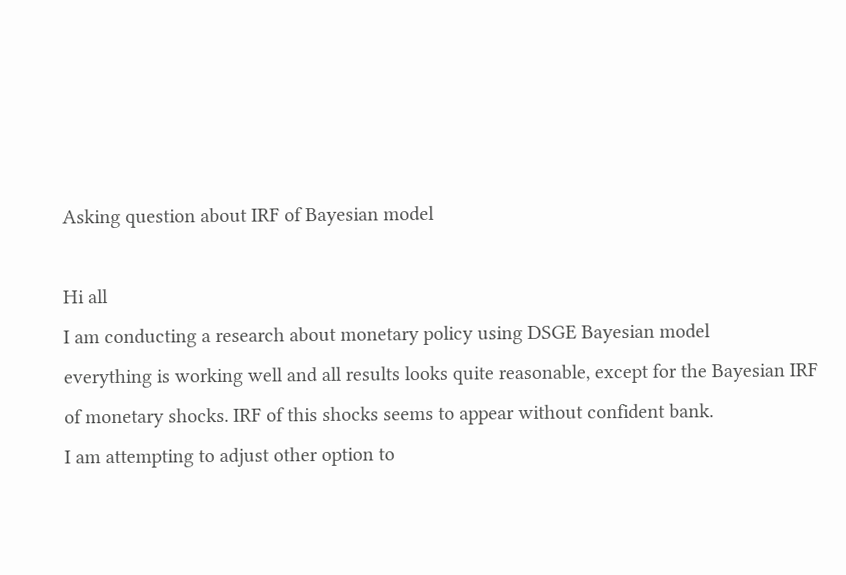Asking question about IRF of Bayesian model

Hi all
I am conducting a research about monetary policy using DSGE Bayesian model
everything is working well and all results looks quite reasonable, except for the Bayesian IRF of monetary shocks. IRF of this shocks seems to appear without confident bank.
I am attempting to adjust other option to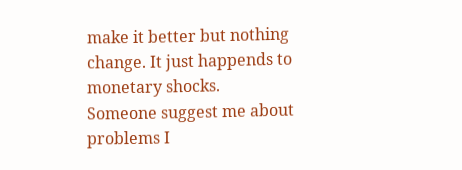make it better but nothing change. It just happends to monetary shocks.
Someone suggest me about problems I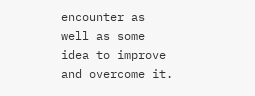encounter as well as some idea to improve and overcome it.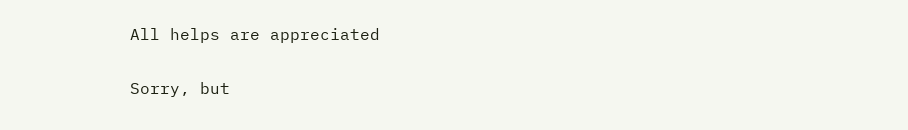All helps are appreciated

Sorry, but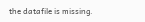the datafile is missing.